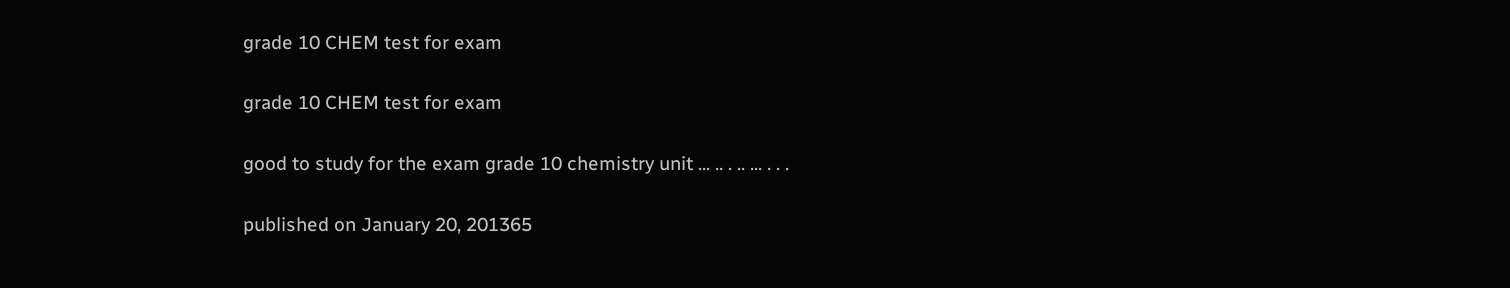grade 10 CHEM test for exam

grade 10 CHEM test for exam

good to study for the exam grade 10 chemistry unit ... .. . .. ... . . .

published on January 20, 201365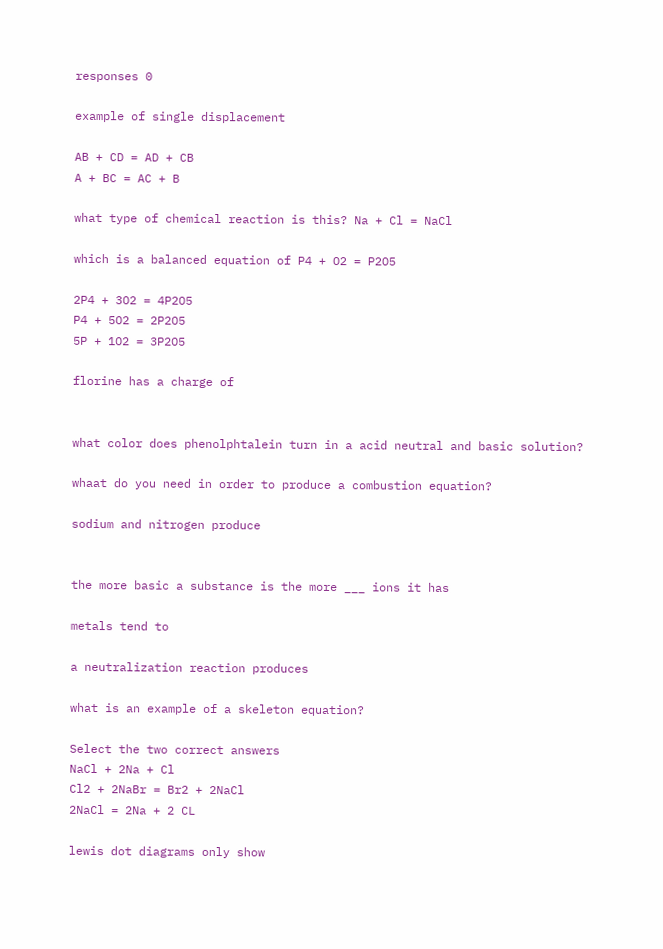responses 0

example of single displacement

AB + CD = AD + CB
A + BC = AC + B

what type of chemical reaction is this? Na + Cl = NaCl

which is a balanced equation of P4 + O2 = P2O5

2P4 + 3O2 = 4P2O5
P4 + 5O2 = 2P2O5
5P + 1O2 = 3P2O5

florine has a charge of


what color does phenolphtalein turn in a acid neutral and basic solution?

whaat do you need in order to produce a combustion equation?

sodium and nitrogen produce


the more basic a substance is the more ___ ions it has

metals tend to

a neutralization reaction produces

what is an example of a skeleton equation?

Select the two correct answers
NaCl + 2Na + Cl
Cl2 + 2NaBr = Br2 + 2NaCl
2NaCl = 2Na + 2 CL

lewis dot diagrams only show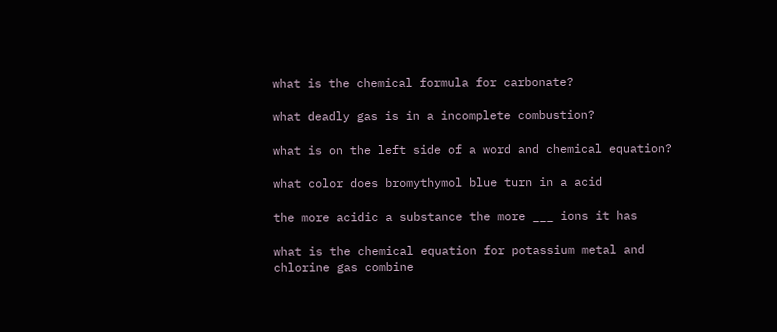what is the chemical formula for carbonate?

what deadly gas is in a incomplete combustion?

what is on the left side of a word and chemical equation?

what color does bromythymol blue turn in a acid

the more acidic a substance the more ___ ions it has

what is the chemical equation for potassium metal and chlorine gas combine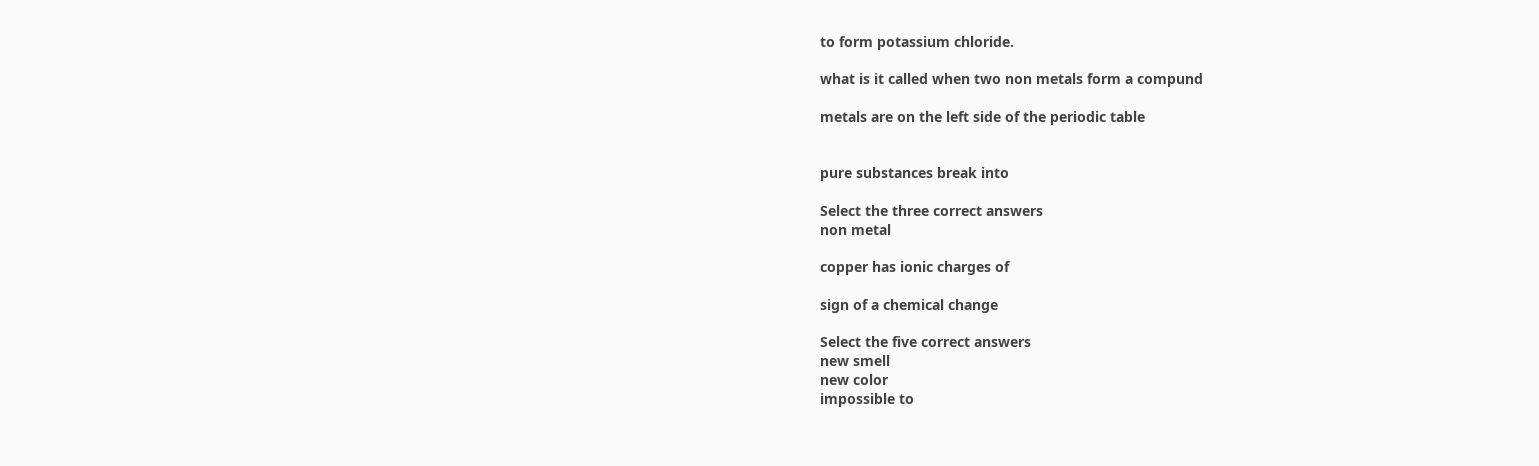to form potassium chloride.

what is it called when two non metals form a compund

metals are on the left side of the periodic table


pure substances break into

Select the three correct answers
non metal

copper has ionic charges of

sign of a chemical change

Select the five correct answers
new smell
new color
impossible to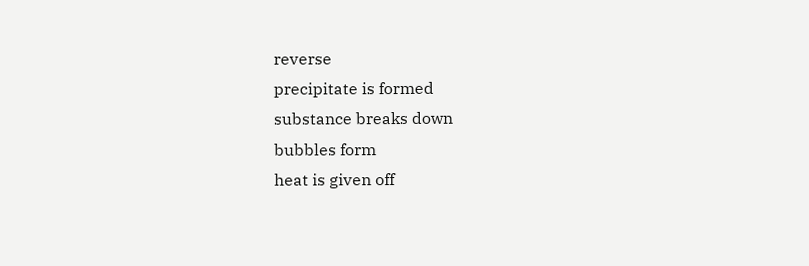reverse
precipitate is formed
substance breaks down
bubbles form
heat is given off